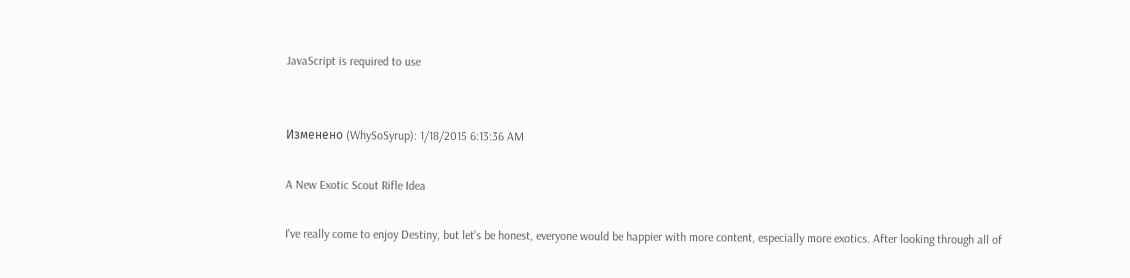JavaScript is required to use


Изменено (WhySoSyrup): 1/18/2015 6:13:36 AM

A New Exotic Scout Rifle Idea

I've really come to enjoy Destiny, but let's be honest, everyone would be happier with more content, especially more exotics. After looking through all of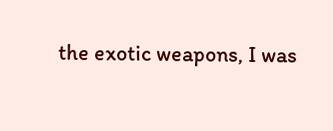the exotic weapons, I was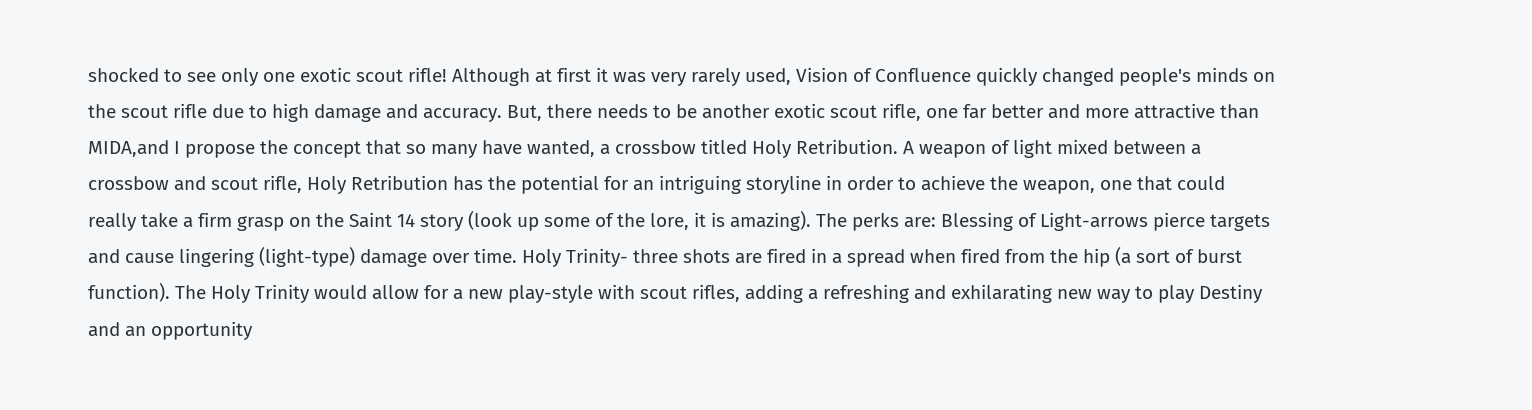shocked to see only one exotic scout rifle! Although at first it was very rarely used, Vision of Confluence quickly changed people's minds on the scout rifle due to high damage and accuracy. But, there needs to be another exotic scout rifle, one far better and more attractive than MIDA,and I propose the concept that so many have wanted, a crossbow titled Holy Retribution. A weapon of light mixed between a crossbow and scout rifle, Holy Retribution has the potential for an intriguing storyline in order to achieve the weapon, one that could really take a firm grasp on the Saint 14 story (look up some of the lore, it is amazing). The perks are: Blessing of Light-arrows pierce targets and cause lingering (light-type) damage over time. Holy Trinity- three shots are fired in a spread when fired from the hip (a sort of burst function). The Holy Trinity would allow for a new play-style with scout rifles, adding a refreshing and exhilarating new way to play Destiny and an opportunity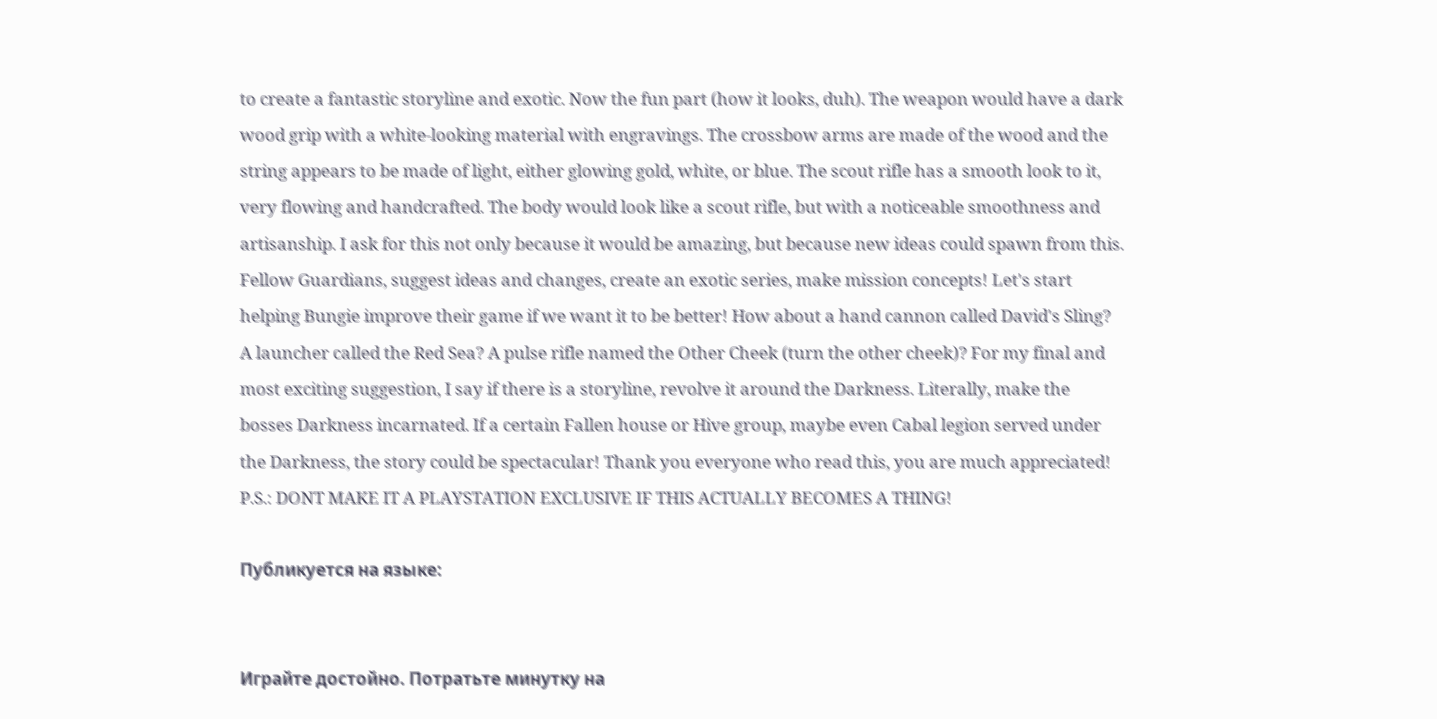to create a fantastic storyline and exotic. Now the fun part (how it looks, duh). The weapon would have a dark wood grip with a white-looking material with engravings. The crossbow arms are made of the wood and the string appears to be made of light, either glowing gold, white, or blue. The scout rifle has a smooth look to it, very flowing and handcrafted. The body would look like a scout rifle, but with a noticeable smoothness and artisanship. I ask for this not only because it would be amazing, but because new ideas could spawn from this. Fellow Guardians, suggest ideas and changes, create an exotic series, make mission concepts! Let's start helping Bungie improve their game if we want it to be better! How about a hand cannon called David's Sling? A launcher called the Red Sea? A pulse rifle named the Other Cheek (turn the other cheek)? For my final and most exciting suggestion, I say if there is a storyline, revolve it around the Darkness. Literally, make the bosses Darkness incarnated. If a certain Fallen house or Hive group, maybe even Cabal legion served under the Darkness, the story could be spectacular! Thank you everyone who read this, you are much appreciated! P.S.: DONT MAKE IT A PLAYSTATION EXCLUSIVE IF THIS ACTUALLY BECOMES A THING!

Публикуется на языке:


Играйте достойно. Потратьте минутку на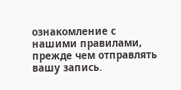ознакомление с нашими правилами, прежде чем отправлять вашу запись.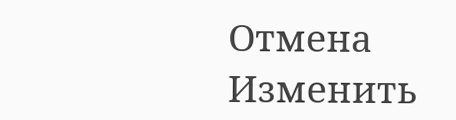Отмена Изменить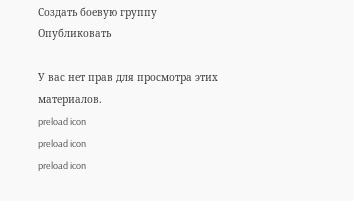Создать боевую группу Опубликовать

У вас нет прав для просмотра этих материалов.
preload icon
preload icon
preload icon